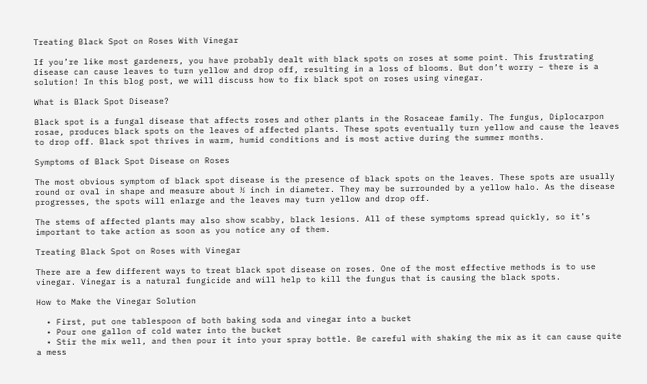Treating Black Spot on Roses With Vinegar

If you’re like most gardeners, you have probably dealt with black spots on roses at some point. This frustrating disease can cause leaves to turn yellow and drop off, resulting in a loss of blooms. But don’t worry – there is a solution! In this blog post, we will discuss how to fix black spot on roses using vinegar.

What is Black Spot Disease?

Black spot is a fungal disease that affects roses and other plants in the Rosaceae family. The fungus, Diplocarpon rosae, produces black spots on the leaves of affected plants. These spots eventually turn yellow and cause the leaves to drop off. Black spot thrives in warm, humid conditions and is most active during the summer months.

Symptoms of Black Spot Disease on Roses

The most obvious symptom of black spot disease is the presence of black spots on the leaves. These spots are usually round or oval in shape and measure about ½ inch in diameter. They may be surrounded by a yellow halo. As the disease progresses, the spots will enlarge and the leaves may turn yellow and drop off.

The stems of affected plants may also show scabby, black lesions. All of these symptoms spread quickly, so it’s important to take action as soon as you notice any of them.

Treating Black Spot on Roses with Vinegar

There are a few different ways to treat black spot disease on roses. One of the most effective methods is to use vinegar. Vinegar is a natural fungicide and will help to kill the fungus that is causing the black spots.

How to Make the Vinegar Solution

  • First, put one tablespoon of both baking soda and vinegar into a bucket
  • Pour one gallon of cold water into the bucket
  • Stir the mix well, and then pour it into your spray bottle. Be careful with shaking the mix as it can cause quite a mess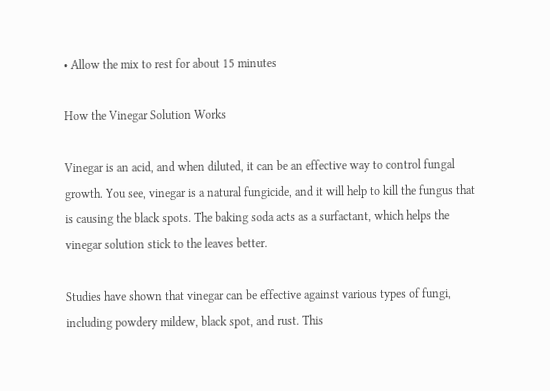• Allow the mix to rest for about 15 minutes

How the Vinegar Solution Works

Vinegar is an acid, and when diluted, it can be an effective way to control fungal growth. You see, vinegar is a natural fungicide, and it will help to kill the fungus that is causing the black spots. The baking soda acts as a surfactant, which helps the vinegar solution stick to the leaves better.

Studies have shown that vinegar can be effective against various types of fungi, including powdery mildew, black spot, and rust. This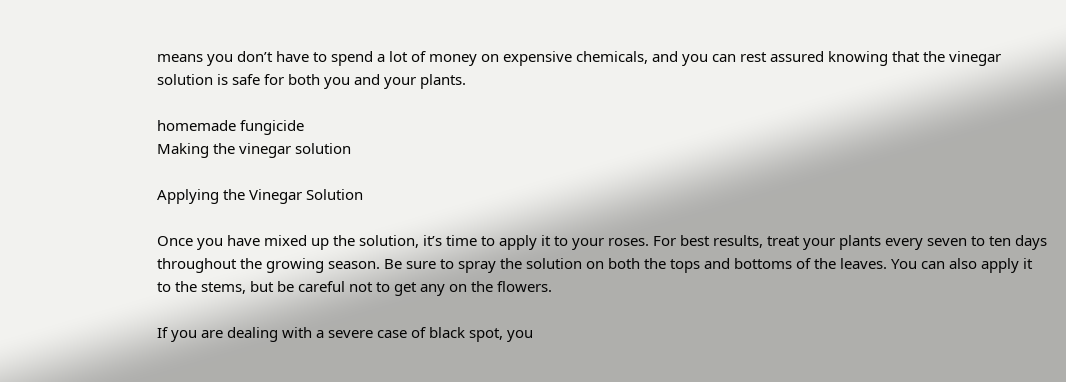means you don’t have to spend a lot of money on expensive chemicals, and you can rest assured knowing that the vinegar solution is safe for both you and your plants.

homemade fungicide
Making the vinegar solution

Applying the Vinegar Solution

Once you have mixed up the solution, it’s time to apply it to your roses. For best results, treat your plants every seven to ten days throughout the growing season. Be sure to spray the solution on both the tops and bottoms of the leaves. You can also apply it to the stems, but be careful not to get any on the flowers.

If you are dealing with a severe case of black spot, you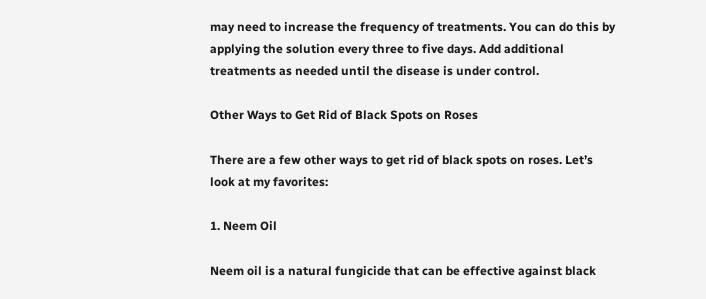may need to increase the frequency of treatments. You can do this by applying the solution every three to five days. Add additional treatments as needed until the disease is under control.

Other Ways to Get Rid of Black Spots on Roses

There are a few other ways to get rid of black spots on roses. Let’s look at my favorites:

1. Neem Oil

Neem oil is a natural fungicide that can be effective against black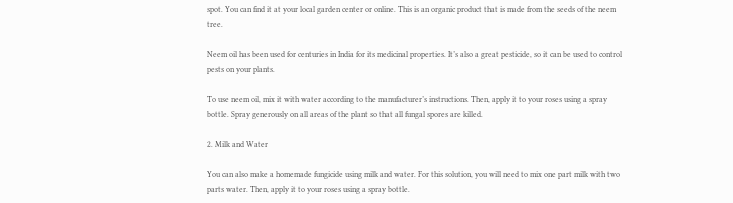spot. You can find it at your local garden center or online. This is an organic product that is made from the seeds of the neem tree.

Neem oil has been used for centuries in India for its medicinal properties. It’s also a great pesticide, so it can be used to control pests on your plants.

To use neem oil, mix it with water according to the manufacturer’s instructions. Then, apply it to your roses using a spray bottle. Spray generously on all areas of the plant so that all fungal spores are killed.

2. Milk and Water

You can also make a homemade fungicide using milk and water. For this solution, you will need to mix one part milk with two parts water. Then, apply it to your roses using a spray bottle.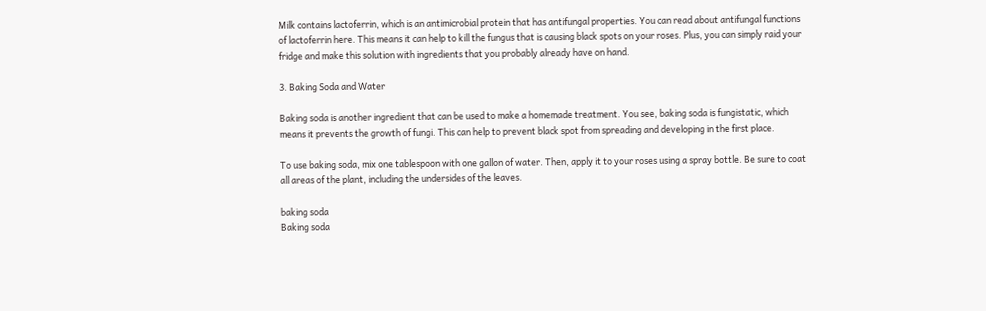Milk contains lactoferrin, which is an antimicrobial protein that has antifungal properties. You can read about antifungal functions of lactoferrin here. This means it can help to kill the fungus that is causing black spots on your roses. Plus, you can simply raid your fridge and make this solution with ingredients that you probably already have on hand.

3. Baking Soda and Water

Baking soda is another ingredient that can be used to make a homemade treatment. You see, baking soda is fungistatic, which means it prevents the growth of fungi. This can help to prevent black spot from spreading and developing in the first place.

To use baking soda, mix one tablespoon with one gallon of water. Then, apply it to your roses using a spray bottle. Be sure to coat all areas of the plant, including the undersides of the leaves.

baking soda
Baking soda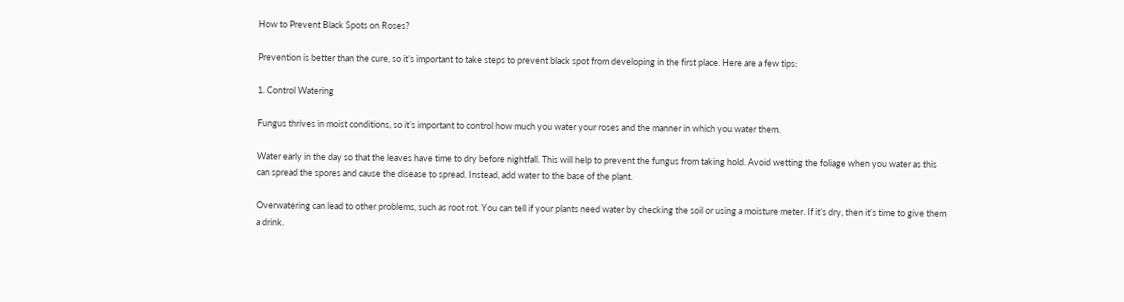How to Prevent Black Spots on Roses?

Prevention is better than the cure, so it’s important to take steps to prevent black spot from developing in the first place. Here are a few tips:

1. Control Watering

Fungus thrives in moist conditions, so it’s important to control how much you water your roses and the manner in which you water them.

Water early in the day so that the leaves have time to dry before nightfall. This will help to prevent the fungus from taking hold. Avoid wetting the foliage when you water as this can spread the spores and cause the disease to spread. Instead, add water to the base of the plant.

Overwatering can lead to other problems, such as root rot. You can tell if your plants need water by checking the soil or using a moisture meter. If it’s dry, then it’s time to give them a drink.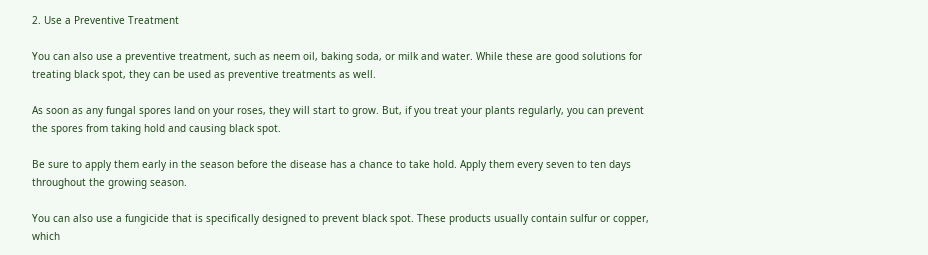2. Use a Preventive Treatment

You can also use a preventive treatment, such as neem oil, baking soda, or milk and water. While these are good solutions for treating black spot, they can be used as preventive treatments as well.

As soon as any fungal spores land on your roses, they will start to grow. But, if you treat your plants regularly, you can prevent the spores from taking hold and causing black spot.

Be sure to apply them early in the season before the disease has a chance to take hold. Apply them every seven to ten days throughout the growing season.

You can also use a fungicide that is specifically designed to prevent black spot. These products usually contain sulfur or copper, which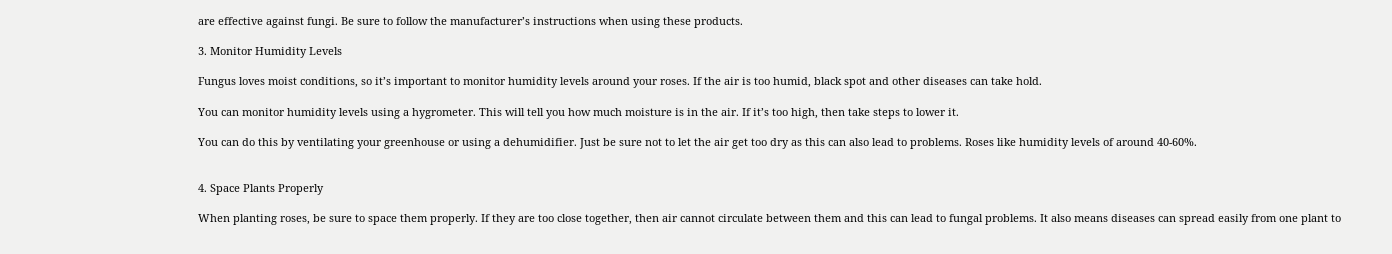are effective against fungi. Be sure to follow the manufacturer’s instructions when using these products.

3. Monitor Humidity Levels

Fungus loves moist conditions, so it’s important to monitor humidity levels around your roses. If the air is too humid, black spot and other diseases can take hold.

You can monitor humidity levels using a hygrometer. This will tell you how much moisture is in the air. If it’s too high, then take steps to lower it.

You can do this by ventilating your greenhouse or using a dehumidifier. Just be sure not to let the air get too dry as this can also lead to problems. Roses like humidity levels of around 40-60%.


4. Space Plants Properly

When planting roses, be sure to space them properly. If they are too close together, then air cannot circulate between them and this can lead to fungal problems. It also means diseases can spread easily from one plant to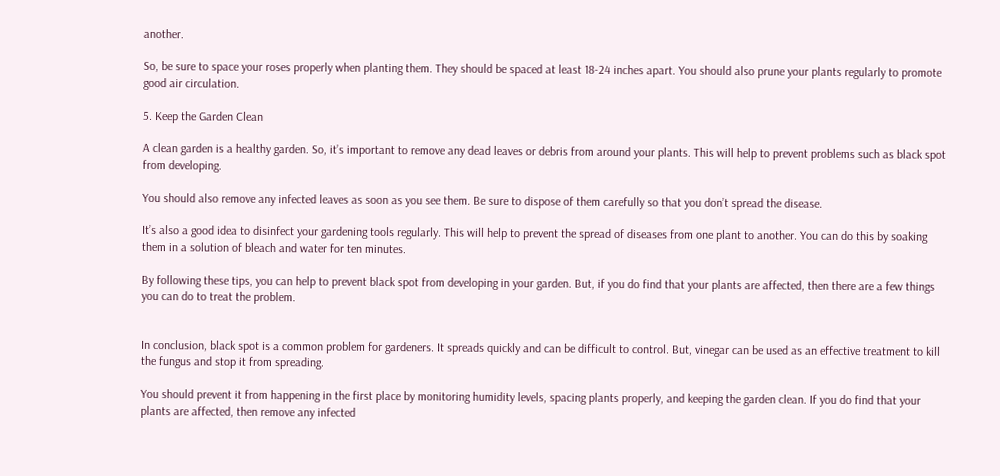another.

So, be sure to space your roses properly when planting them. They should be spaced at least 18-24 inches apart. You should also prune your plants regularly to promote good air circulation.

5. Keep the Garden Clean

A clean garden is a healthy garden. So, it’s important to remove any dead leaves or debris from around your plants. This will help to prevent problems such as black spot from developing.

You should also remove any infected leaves as soon as you see them. Be sure to dispose of them carefully so that you don’t spread the disease.

It’s also a good idea to disinfect your gardening tools regularly. This will help to prevent the spread of diseases from one plant to another. You can do this by soaking them in a solution of bleach and water for ten minutes.

By following these tips, you can help to prevent black spot from developing in your garden. But, if you do find that your plants are affected, then there are a few things you can do to treat the problem.


In conclusion, black spot is a common problem for gardeners. It spreads quickly and can be difficult to control. But, vinegar can be used as an effective treatment to kill the fungus and stop it from spreading.

You should prevent it from happening in the first place by monitoring humidity levels, spacing plants properly, and keeping the garden clean. If you do find that your plants are affected, then remove any infected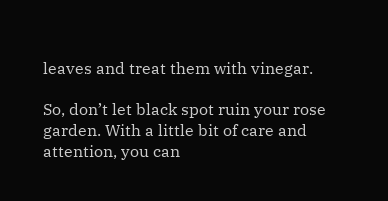leaves and treat them with vinegar.

So, don’t let black spot ruin your rose garden. With a little bit of care and attention, you can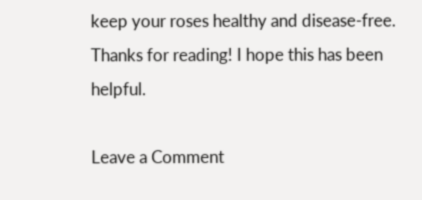keep your roses healthy and disease-free. Thanks for reading! I hope this has been helpful.

Leave a Comment